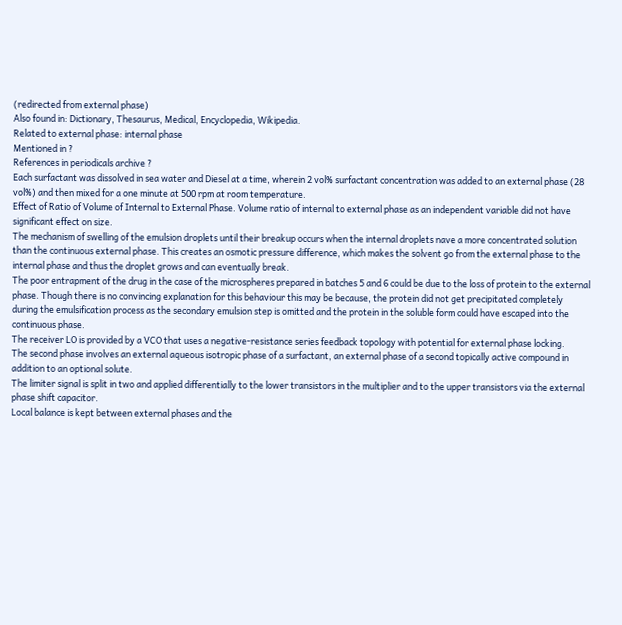(redirected from external phase)
Also found in: Dictionary, Thesaurus, Medical, Encyclopedia, Wikipedia.
Related to external phase: internal phase
Mentioned in ?
References in periodicals archive ?
Each surfactant was dissolved in sea water and Diesel at a time, wherein 2 vol% surfactant concentration was added to an external phase (28 vol%) and then mixed for a one minute at 500 rpm at room temperature.
Effect of Ratio of Volume of Internal to External Phase. Volume ratio of internal to external phase as an independent variable did not have significant effect on size.
The mechanism of swelling of the emulsion droplets until their breakup occurs when the internal droplets nave a more concentrated solution than the continuous external phase. This creates an osmotic pressure difference, which makes the solvent go from the external phase to the internal phase and thus the droplet grows and can eventually break.
The poor entrapment of the drug in the case of the microspheres prepared in batches 5 and 6 could be due to the loss of protein to the external phase. Though there is no convincing explanation for this behaviour this may be because, the protein did not get precipitated completely during the emulsification process as the secondary emulsion step is omitted and the protein in the soluble form could have escaped into the continuous phase.
The receiver LO is provided by a VCO that uses a negative-resistance series feedback topology with potential for external phase locking.
The second phase involves an external aqueous isotropic phase of a surfactant, an external phase of a second topically active compound in addition to an optional solute.
The limiter signal is split in two and applied differentially to the lower transistors in the multiplier and to the upper transistors via the external phase shift capacitor.
Local balance is kept between external phases and the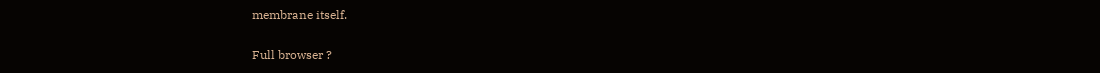membrane itself.

Full browser ?